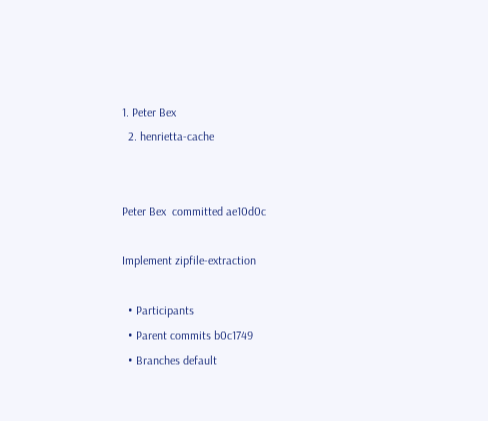1. Peter Bex
  2. henrietta-cache


Peter Bex  committed ae10d0c

Implement zipfile-extraction

  • Participants
  • Parent commits b0c1749
  • Branches default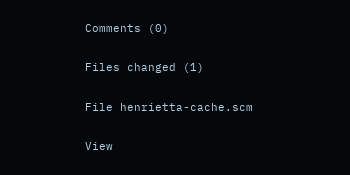Comments (0)

Files changed (1)

File henrietta-cache.scm

View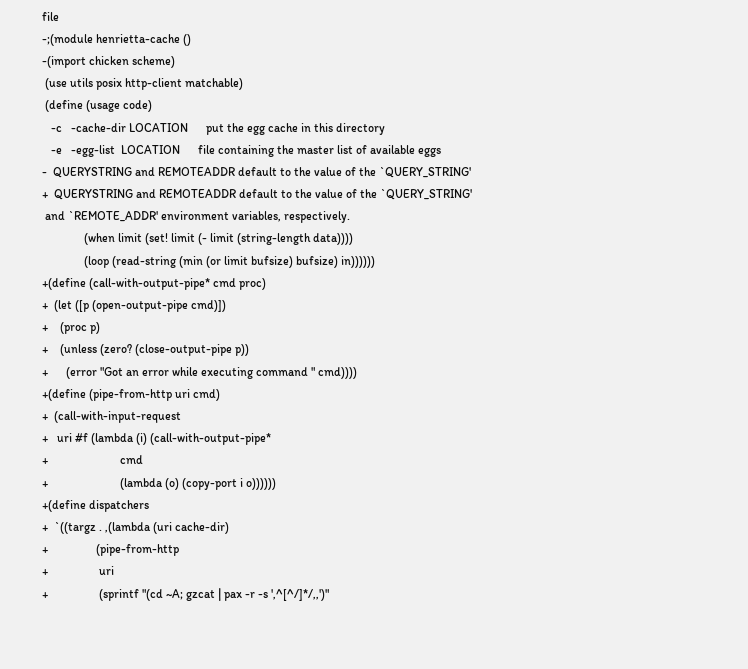file
-;(module henrietta-cache ()
-(import chicken scheme)
 (use utils posix http-client matchable)
 (define (usage code)
   -c   -cache-dir LOCATION      put the egg cache in this directory
   -e   -egg-list  LOCATION      file containing the master list of available eggs
-  QUERYSTRING and REMOTEADDR default to the value of the `QUERY_STRING'
+  QUERYSTRING and REMOTEADDR default to the value of the `QUERY_STRING'
 and `REMOTE_ADDR' environment variables, respectively.
              (when limit (set! limit (- limit (string-length data))))
              (loop (read-string (min (or limit bufsize) bufsize) in))))))
+(define (call-with-output-pipe* cmd proc)
+  (let ([p (open-output-pipe cmd)])
+    (proc p)
+    (unless (zero? (close-output-pipe p))
+      (error "Got an error while executing command " cmd))))
+(define (pipe-from-http uri cmd)
+  (call-with-input-request
+   uri #f (lambda (i) (call-with-output-pipe*
+                        cmd
+                        (lambda (o) (copy-port i o))))))
+(define dispatchers
+  `((targz . ,(lambda (uri cache-dir)
+                (pipe-from-http
+                 uri
+                 (sprintf "(cd ~A; gzcat | pax -r -s ',^[^/]*/,,')"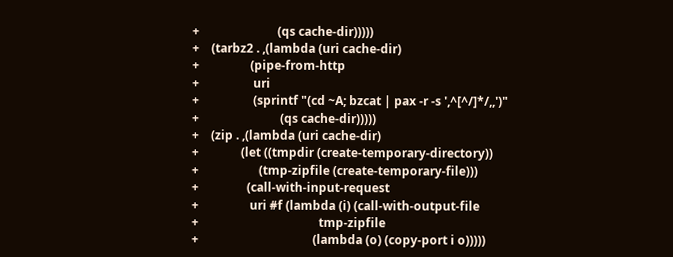+                          (qs cache-dir)))))
+    (tarbz2 . ,(lambda (uri cache-dir)
+                 (pipe-from-http
+                  uri
+                  (sprintf "(cd ~A; bzcat | pax -r -s ',^[^/]*/,,')"
+                           (qs cache-dir)))))
+    (zip . ,(lambda (uri cache-dir)
+              (let ((tmpdir (create-temporary-directory))
+                    (tmp-zipfile (create-temporary-file)))
+                (call-with-input-request
+                 uri #f (lambda (i) (call-with-output-file
+                                        tmp-zipfile
+                                      (lambda (o) (copy-port i o)))))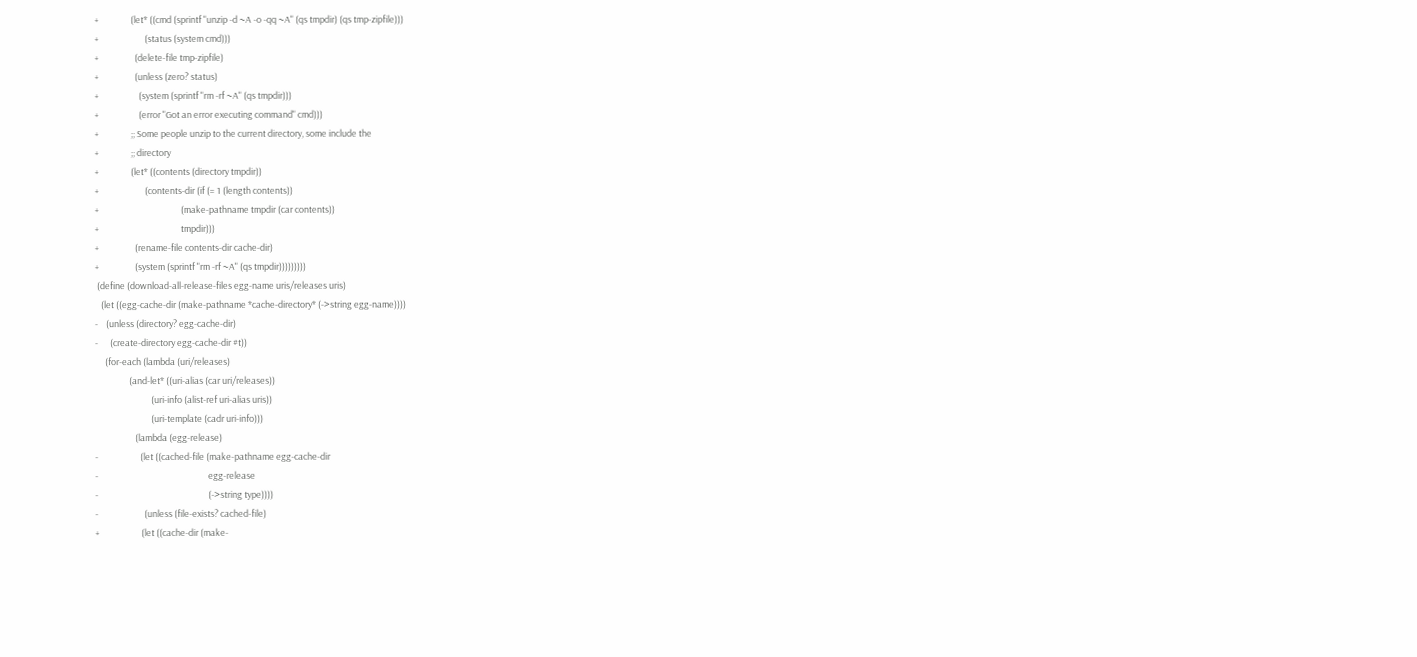+                (let* ((cmd (sprintf "unzip -d ~A -o -qq ~A" (qs tmpdir) (qs tmp-zipfile)))
+                       (status (system cmd)))
+                  (delete-file tmp-zipfile)
+                  (unless (zero? status)
+                    (system (sprintf "rm -rf ~A" (qs tmpdir)))
+                    (error "Got an error executing command" cmd)))
+                ;; Some people unzip to the current directory, some include the
+                ;; directory
+                (let* ((contents (directory tmpdir))
+                       (contents-dir (if (= 1 (length contents))
+                                         (make-pathname tmpdir (car contents))
+                                         tmpdir)))
+                  (rename-file contents-dir cache-dir)
+                  (system (sprintf "rm -rf ~A" (qs tmpdir)))))))))
 (define (download-all-release-files egg-name uris/releases uris)
   (let ((egg-cache-dir (make-pathname *cache-directory* (->string egg-name))))
-    (unless (directory? egg-cache-dir)
-      (create-directory egg-cache-dir #t))
     (for-each (lambda (uri/releases)
                 (and-let* ((uri-alias (car uri/releases))
                            (uri-info (alist-ref uri-alias uris))
                            (uri-template (cadr uri-info)))
                    (lambda (egg-release)
-                     (let ((cached-file (make-pathname egg-cache-dir
-                                                       egg-release
-                                                       (->string type))))
-                       (unless (file-exists? cached-file)
+                     (let ((cache-dir (make-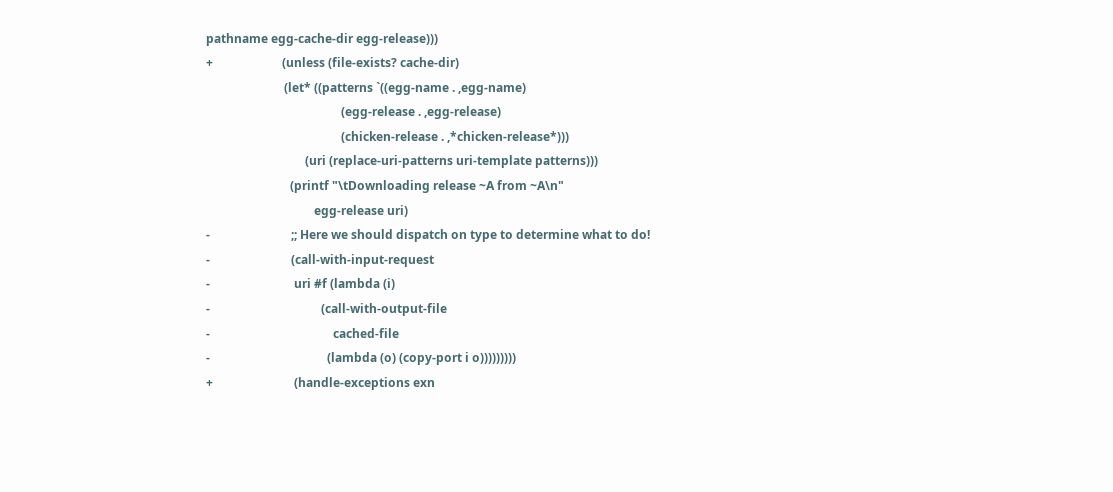pathname egg-cache-dir egg-release)))
+                       (unless (file-exists? cache-dir)
                          (let* ((patterns `((egg-name . ,egg-name)
                                             (egg-release . ,egg-release)
                                             (chicken-release . ,*chicken-release*)))
                                 (uri (replace-uri-patterns uri-template patterns)))
                            (printf "\tDownloading release ~A from ~A\n"
                                    egg-release uri)
-                           ;; Here we should dispatch on type to determine what to do!
-                           (call-with-input-request
-                            uri #f (lambda (i)
-                                     (call-with-output-file
-                                         cached-file
-                                       (lambda (o) (copy-port i o)))))))))
+                           (handle-exceptions exn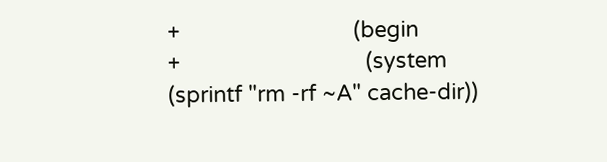+                             (begin
+                               (system (sprintf "rm -rf ~A" cache-dir))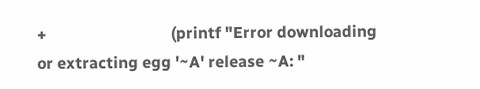+                               (printf "Error downloading or extracting egg '~A' release ~A: "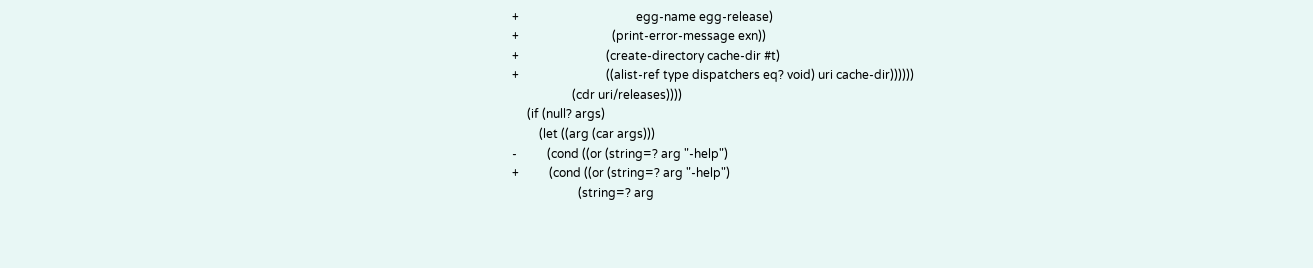+                                       egg-name egg-release)
+                               (print-error-message exn))
+                             (create-directory cache-dir #t)
+                             ((alist-ref type dispatchers eq? void) uri cache-dir))))))
                    (cdr uri/releases))))
     (if (null? args)
         (let ((arg (car args)))
-          (cond ((or (string=? arg "-help")
+          (cond ((or (string=? arg "-help")
                      (string=? arg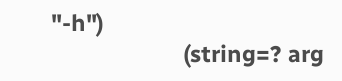"-h")
                      (string=? arg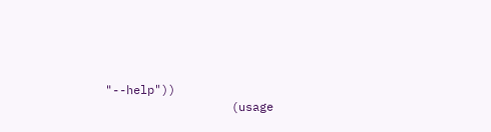"--help"))
                  (usage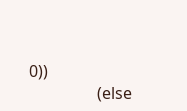0))
                 (else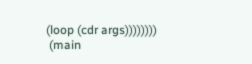(loop (cdr args))))))))
 (main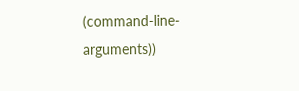(command-line-arguments))